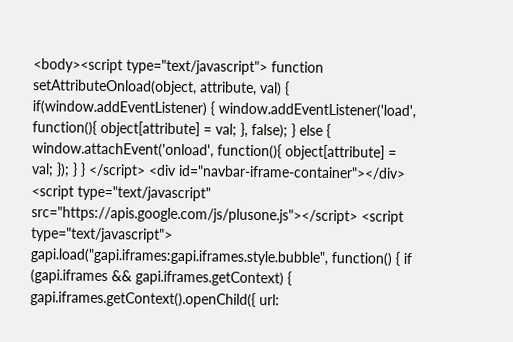<body><script type="text/javascript"> function setAttributeOnload(object, attribute, val) { if(window.addEventListener) { window.addEventListener('load', function(){ object[attribute] = val; }, false); } else { window.attachEvent('onload', function(){ object[attribute] = val; }); } } </script> <div id="navbar-iframe-container"></div> <script type="text/javascript" src="https://apis.google.com/js/plusone.js"></script> <script type="text/javascript"> gapi.load("gapi.iframes:gapi.iframes.style.bubble", function() { if (gapi.iframes && gapi.iframes.getContext) { gapi.iframes.getContext().openChild({ url: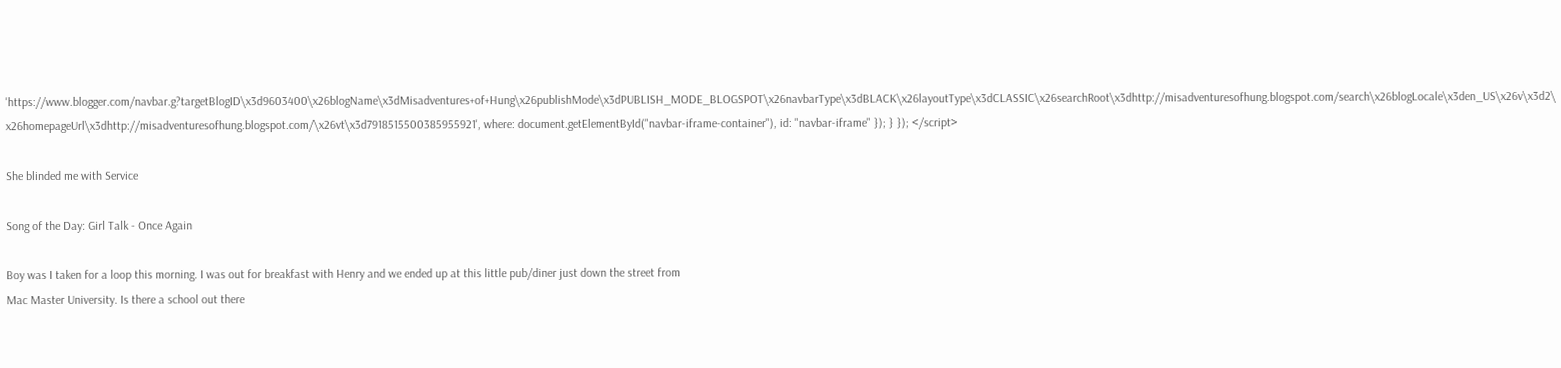'https://www.blogger.com/navbar.g?targetBlogID\x3d9603400\x26blogName\x3dMisadventures+of+Hung\x26publishMode\x3dPUBLISH_MODE_BLOGSPOT\x26navbarType\x3dBLACK\x26layoutType\x3dCLASSIC\x26searchRoot\x3dhttp://misadventuresofhung.blogspot.com/search\x26blogLocale\x3den_US\x26v\x3d2\x26homepageUrl\x3dhttp://misadventuresofhung.blogspot.com/\x26vt\x3d7918515500385955921', where: document.getElementById("navbar-iframe-container"), id: "navbar-iframe" }); } }); </script>

She blinded me with Service

Song of the Day: Girl Talk - Once Again

Boy was I taken for a loop this morning. I was out for breakfast with Henry and we ended up at this little pub/diner just down the street from
Mac Master University. Is there a school out there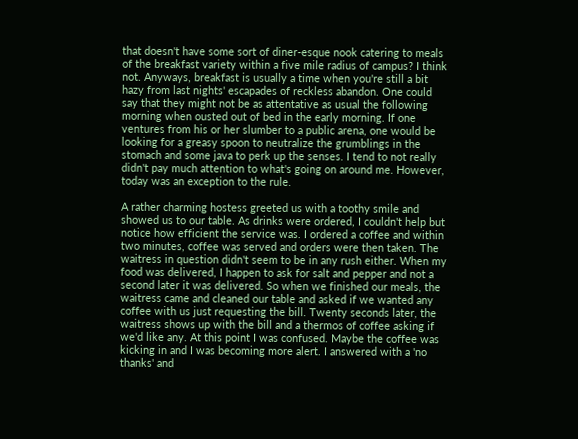that doesn't have some sort of diner-esque nook catering to meals of the breakfast variety within a five mile radius of campus? I think not. Anyways, breakfast is usually a time when you're still a bit hazy from last nights' escapades of reckless abandon. One could say that they might not be as attentative as usual the following morning when ousted out of bed in the early morning. If one ventures from his or her slumber to a public arena, one would be looking for a greasy spoon to neutralize the grumblings in the stomach and some java to perk up the senses. I tend to not really didn't pay much attention to what's going on around me. However, today was an exception to the rule.

A rather charming hostess greeted us with a toothy smile and showed us to our table. As drinks were ordered, I couldn't help but notice how efficient the service was. I ordered a coffee and within two minutes, coffee was served and orders were then taken. The waitress in question didn't seem to be in any rush either. When my food was delivered, I happen to ask for salt and pepper and not a second later it was delivered. So when we finished our meals, the waitress came and cleaned our table and asked if we wanted any coffee with us just requesting the bill. Twenty seconds later, the waitress shows up with the bill and a thermos of coffee asking if we'd like any. At this point I was confused. Maybe the coffee was kicking in and I was becoming more alert. I answered with a 'no thanks' and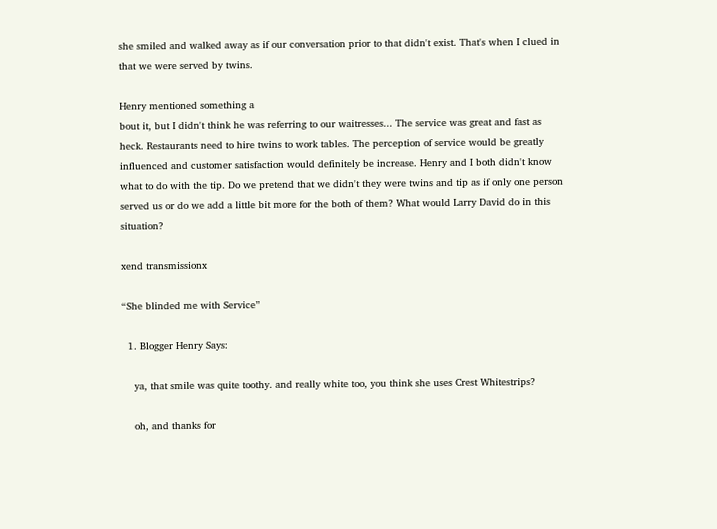she smiled and walked away as if our conversation prior to that didn't exist. That's when I clued in that we were served by twins.

Henry mentioned something a
bout it, but I didn't think he was referring to our waitresses... The service was great and fast as heck. Restaurants need to hire twins to work tables. The perception of service would be greatly influenced and customer satisfaction would definitely be increase. Henry and I both didn't know what to do with the tip. Do we pretend that we didn't they were twins and tip as if only one person served us or do we add a little bit more for the both of them? What would Larry David do in this situation?

xend transmissionx

“She blinded me with Service”

  1. Blogger Henry Says:

    ya, that smile was quite toothy. and really white too, you think she uses Crest Whitestrips?

    oh, and thanks for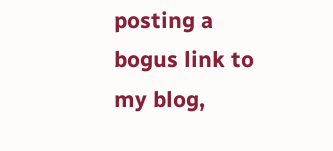posting a bogus link to my blog,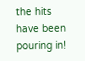the hits have been pouring in!